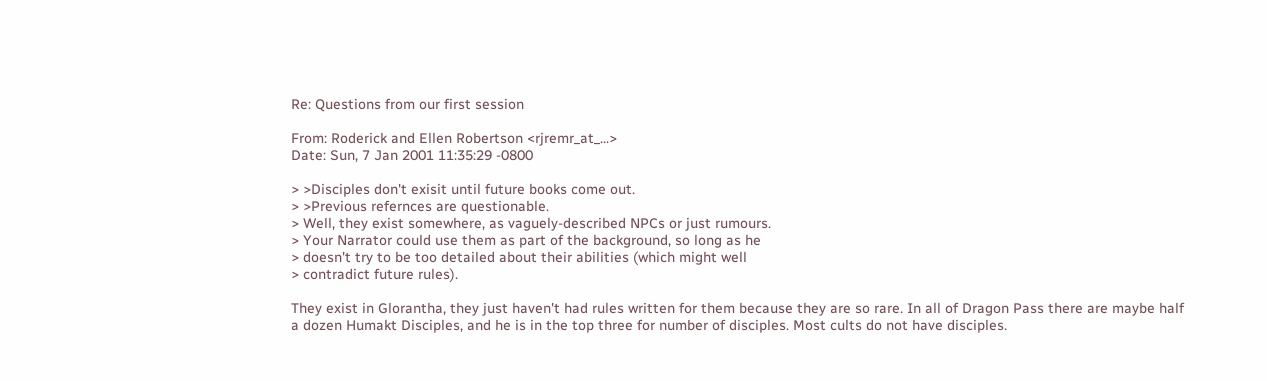Re: Questions from our first session

From: Roderick and Ellen Robertson <rjremr_at_...>
Date: Sun, 7 Jan 2001 11:35:29 -0800

> >Disciples don't exisit until future books come out.
> >Previous refernces are questionable.
> Well, they exist somewhere, as vaguely-described NPCs or just rumours.
> Your Narrator could use them as part of the background, so long as he
> doesn't try to be too detailed about their abilities (which might well
> contradict future rules).

They exist in Glorantha, they just haven't had rules written for them because they are so rare. In all of Dragon Pass there are maybe half a dozen Humakt Disciples, and he is in the top three for number of disciples. Most cults do not have disciples.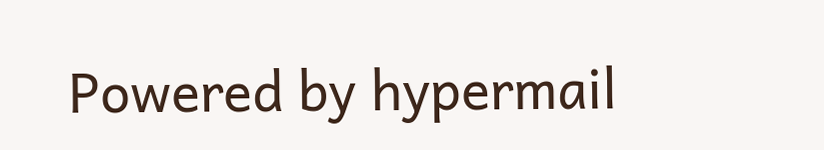Powered by hypermail